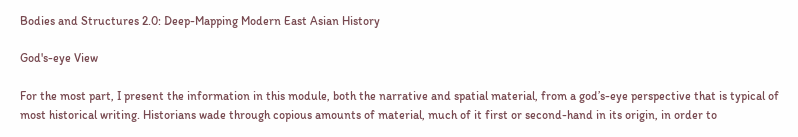Bodies and Structures 2.0: Deep-Mapping Modern East Asian History

God's-eye View

For the most part, I present the information in this module, both the narrative and spatial material, from a god’s-eye perspective that is typical of most historical writing. Historians wade through copious amounts of material, much of it first or second-hand in its origin, in order to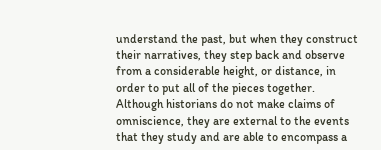understand the past, but when they construct their narratives, they step back and observe from a considerable height, or distance, in order to put all of the pieces together. Although historians do not make claims of omniscience, they are external to the events that they study and are able to encompass a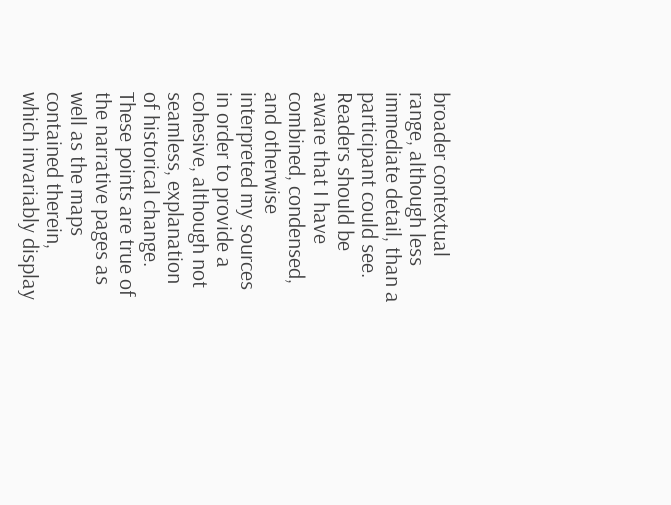broader contextual range, although less immediate detail, than a participant could see. Readers should be aware that I have combined, condensed, and otherwise interpreted my sources in order to provide a cohesive, although not seamless, explanation of historical change. These points are true of the narrative pages as well as the maps contained therein, which invariably display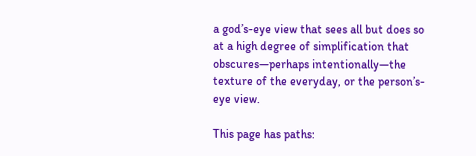a god’s-eye view that sees all but does so at a high degree of simplification that obscures—perhaps intentionally—the texture of the everyday, or the person’s-eye view.

This page has paths: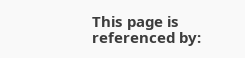This page is referenced by: